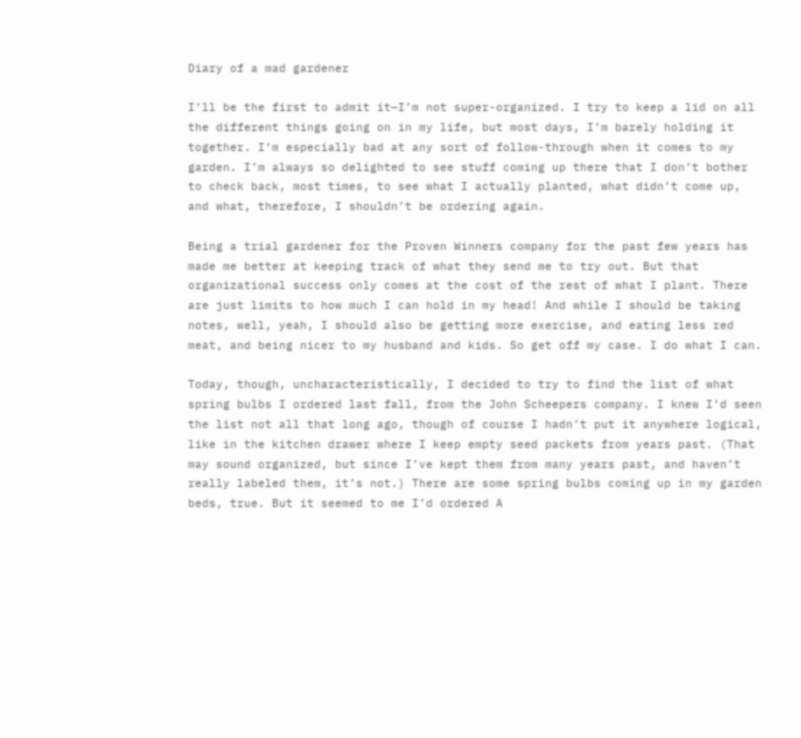Diary of a mad gardener

I’ll be the first to admit it—I’m not super-organized. I try to keep a lid on all the different things going on in my life, but most days, I’m barely holding it together. I’m especially bad at any sort of follow-through when it comes to my garden. I’m always so delighted to see stuff coming up there that I don’t bother to check back, most times, to see what I actually planted, what didn’t come up, and what, therefore, I shouldn’t be ordering again.

Being a trial gardener for the Proven Winners company for the past few years has made me better at keeping track of what they send me to try out. But that organizational success only comes at the cost of the rest of what I plant. There are just limits to how much I can hold in my head! And while I should be taking notes, well, yeah, I should also be getting more exercise, and eating less red meat, and being nicer to my husband and kids. So get off my case. I do what I can.

Today, though, uncharacteristically, I decided to try to find the list of what spring bulbs I ordered last fall, from the John Scheepers company. I knew I’d seen the list not all that long ago, though of course I hadn’t put it anywhere logical, like in the kitchen drawer where I keep empty seed packets from years past. (That may sound organized, but since I’ve kept them from many years past, and haven’t really labeled them, it’s not.) There are some spring bulbs coming up in my garden beds, true. But it seemed to me I’d ordered A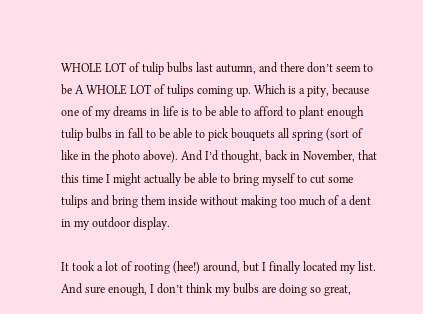WHOLE LOT of tulip bulbs last autumn, and there don’t seem to be A WHOLE LOT of tulips coming up. Which is a pity, because one of my dreams in life is to be able to afford to plant enough tulip bulbs in fall to be able to pick bouquets all spring (sort of like in the photo above). And I’d thought, back in November, that this time I might actually be able to bring myself to cut some tulips and bring them inside without making too much of a dent in my outdoor display.

It took a lot of rooting (hee!) around, but I finally located my list. And sure enough, I don’t think my bulbs are doing so great,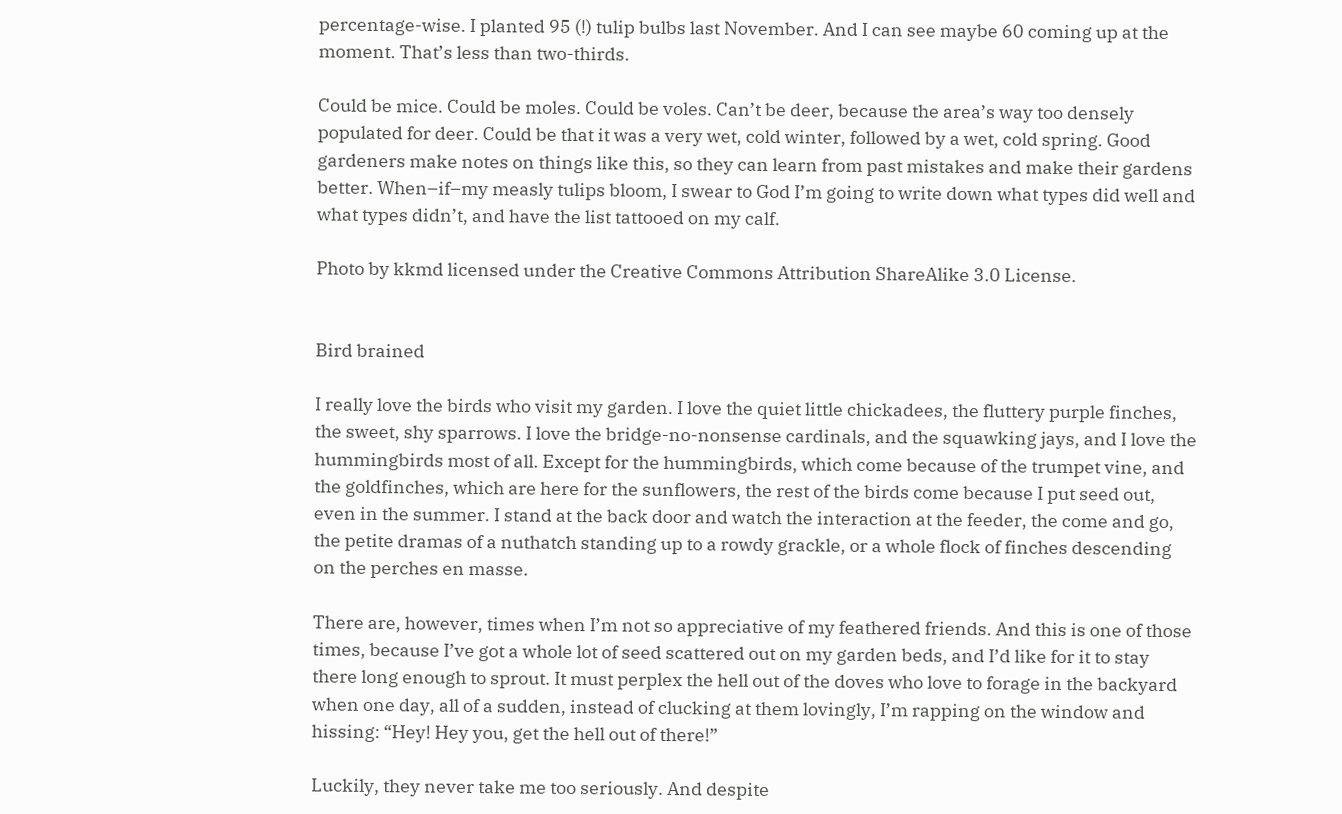percentage-wise. I planted 95 (!) tulip bulbs last November. And I can see maybe 60 coming up at the moment. That’s less than two-thirds.

Could be mice. Could be moles. Could be voles. Can’t be deer, because the area’s way too densely populated for deer. Could be that it was a very wet, cold winter, followed by a wet, cold spring. Good gardeners make notes on things like this, so they can learn from past mistakes and make their gardens better. When–if–my measly tulips bloom, I swear to God I’m going to write down what types did well and what types didn’t, and have the list tattooed on my calf.

Photo by kkmd licensed under the Creative Commons Attribution ShareAlike 3.0 License.


Bird brained

I really love the birds who visit my garden. I love the quiet little chickadees, the fluttery purple finches, the sweet, shy sparrows. I love the bridge-no-nonsense cardinals, and the squawking jays, and I love the hummingbirds most of all. Except for the hummingbirds, which come because of the trumpet vine, and the goldfinches, which are here for the sunflowers, the rest of the birds come because I put seed out, even in the summer. I stand at the back door and watch the interaction at the feeder, the come and go, the petite dramas of a nuthatch standing up to a rowdy grackle, or a whole flock of finches descending on the perches en masse.

There are, however, times when I’m not so appreciative of my feathered friends. And this is one of those times, because I’ve got a whole lot of seed scattered out on my garden beds, and I’d like for it to stay there long enough to sprout. It must perplex the hell out of the doves who love to forage in the backyard when one day, all of a sudden, instead of clucking at them lovingly, I’m rapping on the window and hissing: “Hey! Hey you, get the hell out of there!”

Luckily, they never take me too seriously. And despite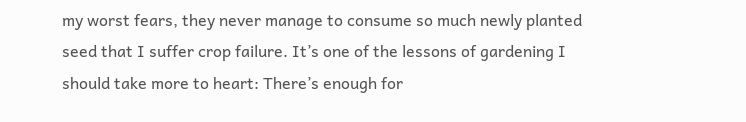my worst fears, they never manage to consume so much newly planted seed that I suffer crop failure. It’s one of the lessons of gardening I should take more to heart: There’s enough for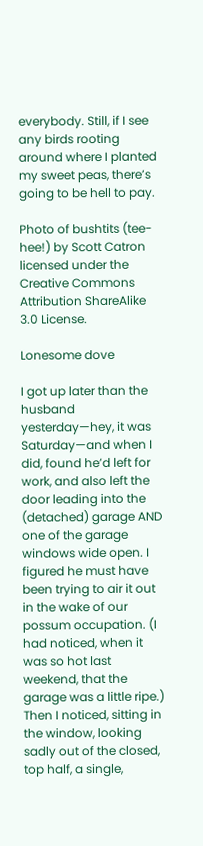everybody. Still, if I see any birds rooting around where I planted my sweet peas, there’s going to be hell to pay.

Photo of bushtits (tee-hee!) by Scott Catron licensed under the Creative Commons Attribution ShareAlike 3.0 License.

Lonesome dove

I got up later than the husband yesterday—hey, it was Saturday—and when I did, found he’d left for work, and also left the door leading into the (detached) garage AND one of the garage windows wide open. I figured he must have been trying to air it out in the wake of our possum occupation. (I had noticed, when it was so hot last weekend, that the garage was a little ripe.) Then I noticed, sitting in the window, looking sadly out of the closed, top half, a single,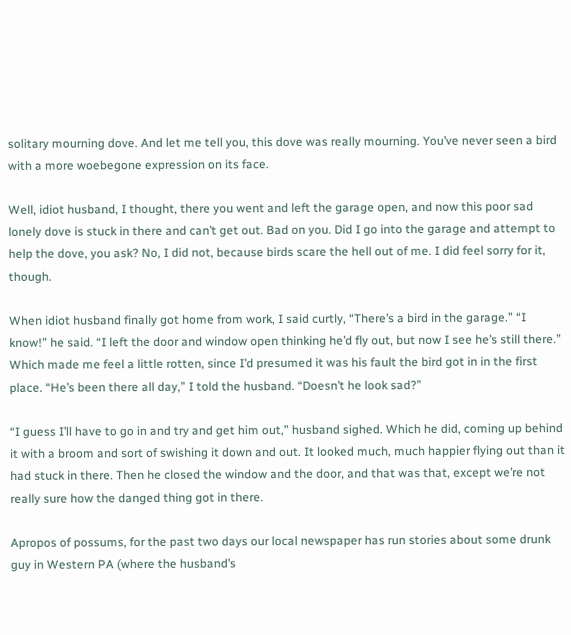solitary mourning dove. And let me tell you, this dove was really mourning. You’ve never seen a bird with a more woebegone expression on its face.

Well, idiot husband, I thought, there you went and left the garage open, and now this poor sad lonely dove is stuck in there and can’t get out. Bad on you. Did I go into the garage and attempt to help the dove, you ask? No, I did not, because birds scare the hell out of me. I did feel sorry for it, though.

When idiot husband finally got home from work, I said curtly, “There’s a bird in the garage.” “I know!” he said. “I left the door and window open thinking he’d fly out, but now I see he’s still there.” Which made me feel a little rotten, since I’d presumed it was his fault the bird got in in the first place. “He’s been there all day,” I told the husband. “Doesn’t he look sad?”

“I guess I’ll have to go in and try and get him out,” husband sighed. Which he did, coming up behind it with a broom and sort of swishing it down and out. It looked much, much happier flying out than it had stuck in there. Then he closed the window and the door, and that was that, except we’re not really sure how the danged thing got in there.

Apropos of possums, for the past two days our local newspaper has run stories about some drunk guy in Western PA (where the husband’s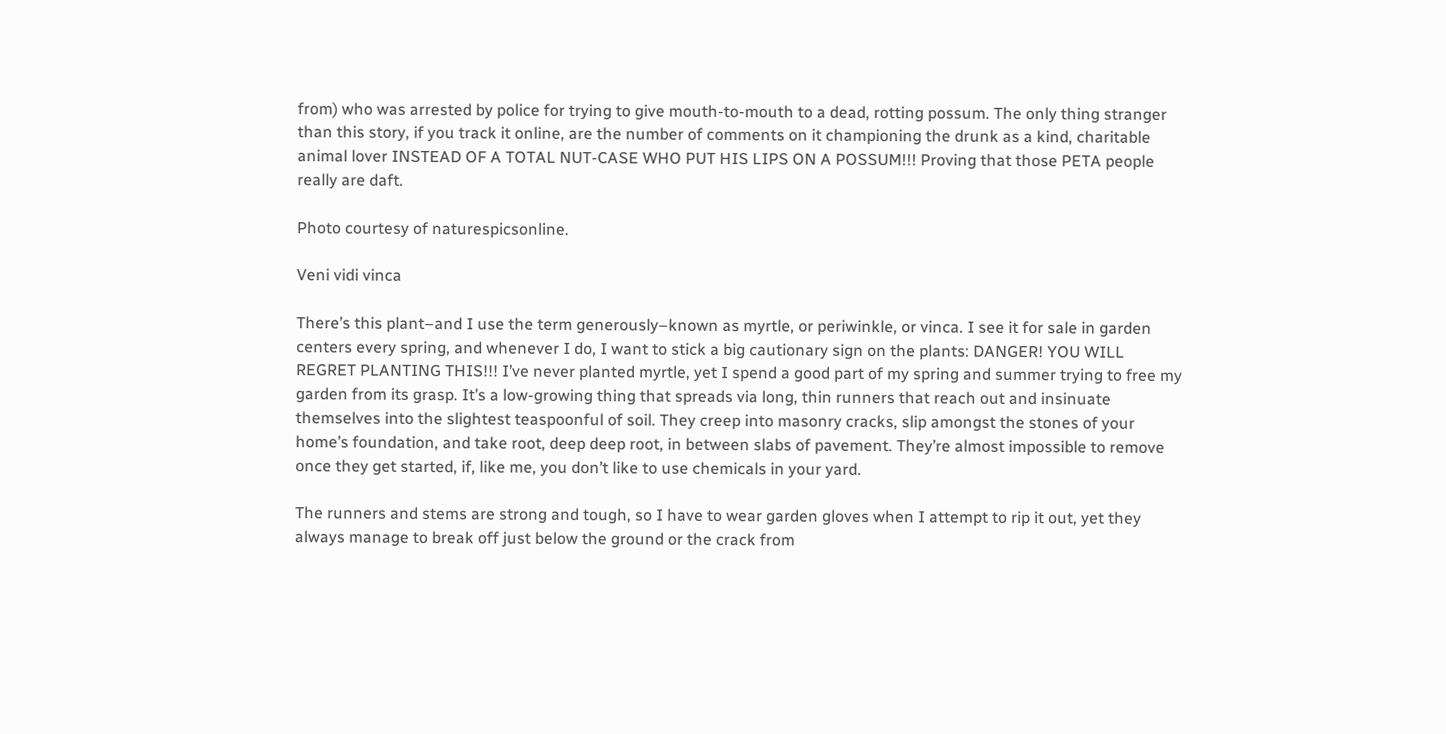from) who was arrested by police for trying to give mouth-to-mouth to a dead, rotting possum. The only thing stranger than this story, if you track it online, are the number of comments on it championing the drunk as a kind, charitable animal lover INSTEAD OF A TOTAL NUT-CASE WHO PUT HIS LIPS ON A POSSUM!!! Proving that those PETA people really are daft.

Photo courtesy of naturespicsonline.

Veni vidi vinca

There’s this plant–and I use the term generously–known as myrtle, or periwinkle, or vinca. I see it for sale in garden centers every spring, and whenever I do, I want to stick a big cautionary sign on the plants: DANGER! YOU WILL REGRET PLANTING THIS!!! I’ve never planted myrtle, yet I spend a good part of my spring and summer trying to free my garden from its grasp. It’s a low-growing thing that spreads via long, thin runners that reach out and insinuate themselves into the slightest teaspoonful of soil. They creep into masonry cracks, slip amongst the stones of your home’s foundation, and take root, deep deep root, in between slabs of pavement. They’re almost impossible to remove once they get started, if, like me, you don’t like to use chemicals in your yard.

The runners and stems are strong and tough, so I have to wear garden gloves when I attempt to rip it out, yet they always manage to break off just below the ground or the crack from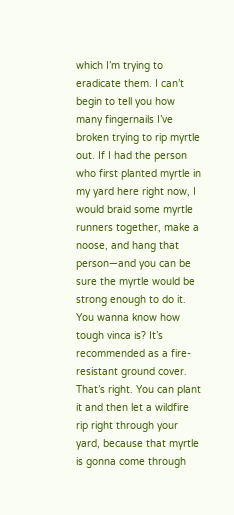which I’m trying to eradicate them. I can’t begin to tell you how many fingernails I’ve broken trying to rip myrtle out. If I had the person who first planted myrtle in my yard here right now, I would braid some myrtle runners together, make a noose, and hang that person—and you can be sure the myrtle would be strong enough to do it. You wanna know how tough vinca is? It’s recommended as a fire-resistant ground cover. That’s right. You can plant it and then let a wildfire rip right through your yard, because that myrtle is gonna come through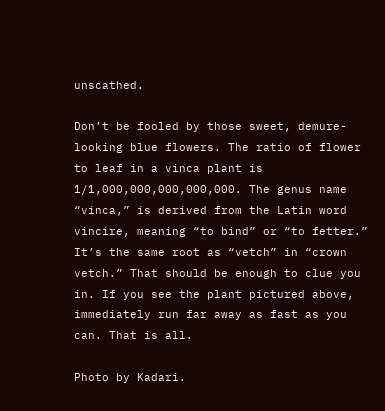unscathed.

Don’t be fooled by those sweet, demure-looking blue flowers. The ratio of flower to leaf in a vinca plant is 1/1,000,000,000,000,000. The genus name “vinca,” is derived from the Latin word vincire, meaning “to bind” or “to fetter.” It’s the same root as “vetch” in “crown vetch.” That should be enough to clue you in. If you see the plant pictured above, immediately run far away as fast as you can. That is all.

Photo by Kadari.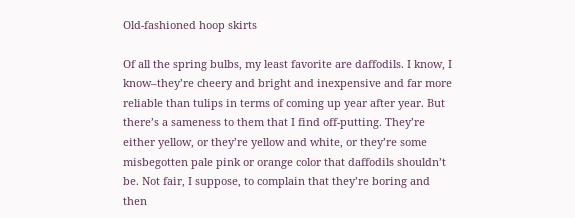Old-fashioned hoop skirts

Of all the spring bulbs, my least favorite are daffodils. I know, I know–they’re cheery and bright and inexpensive and far more reliable than tulips in terms of coming up year after year. But there’s a sameness to them that I find off-putting. They’re either yellow, or they’re yellow and white, or they’re some misbegotten pale pink or orange color that daffodils shouldn’t be. Not fair, I suppose, to complain that they’re boring and then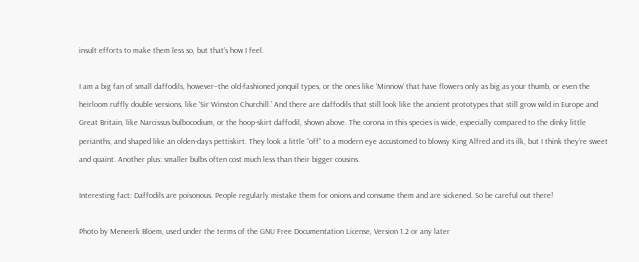insult efforts to make them less so, but that’s how I feel.

I am a big fan of small daffodils, however–the old-fashioned jonquil types, or the ones like ‘Minnow’ that have flowers only as big as your thumb, or even the heirloom ruffly double versions, like ‘Sir Winston Churchill.’ And there are daffodils that still look like the ancient prototypes that still grow wild in Europe and Great Britain, like Narcissus bulbocodium, or the hoop-skirt daffodil, shown above. The corona in this species is wide, especially compared to the dinky little perianths, and shaped like an olden-days pettiskirt. They look a little “off” to a modern eye accustomed to blowsy King Alfred and its ilk, but I think they’re sweet and quaint. Another plus: smaller bulbs often cost much less than their bigger cousins.

Interesting fact: Daffodils are poisonous. People regularly mistake them for onions and consume them and are sickened. So be careful out there!

Photo by Meneerk Bloem, used under the terms of the GNU Free Documentation License, Version 1.2 or any later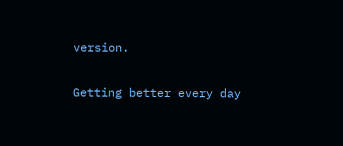version.

Getting better every day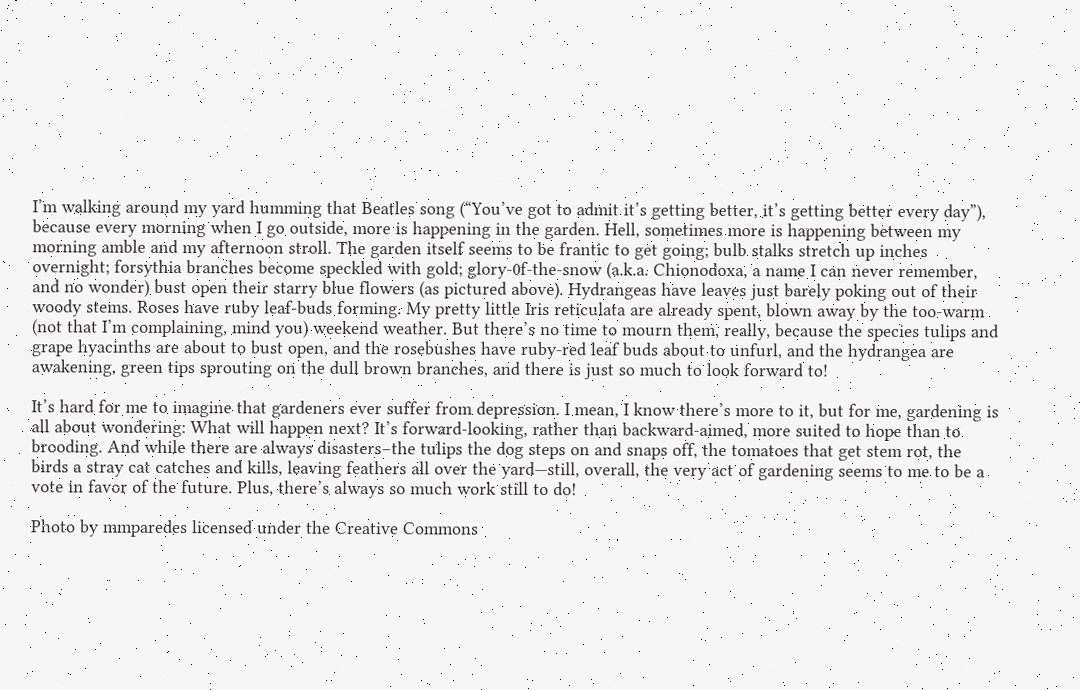I’m walking around my yard humming that Beatles song (“You’ve got to admit it’s getting better, it’s getting better every day”), because every morning when I go outside, more is happening in the garden. Hell, sometimes more is happening between my morning amble and my afternoon stroll. The garden itself seems to be frantic to get going; bulb stalks stretch up inches overnight; forsythia branches become speckled with gold; glory-0f-the-snow (a.k.a. Chionodoxa, a name I can never remember, and no wonder) bust open their starry blue flowers (as pictured above). Hydrangeas have leaves just barely poking out of their woody stems. Roses have ruby leaf-buds forming. My pretty little Iris reticulata are already spent, blown away by the too-warm (not that I’m complaining, mind you) weekend weather. But there’s no time to mourn them, really, because the species tulips and grape hyacinths are about to bust open, and the rosebushes have ruby-red leaf buds about to unfurl, and the hydrangea are awakening, green tips sprouting on the dull brown branches, and there is just so much to look forward to!

It’s hard for me to imagine that gardeners ever suffer from depression. I mean, I know there’s more to it, but for me, gardening is all about wondering: What will happen next? It’s forward-looking, rather than backward-aimed, more suited to hope than to brooding. And while there are always disasters–the tulips the dog steps on and snaps off, the tomatoes that get stem rot, the birds a stray cat catches and kills, leaving feathers all over the yard—still, overall, the very act of gardening seems to me to be a vote in favor of the future. Plus, there’s always so much work still to do!

Photo by mmparedes licensed under the Creative Commons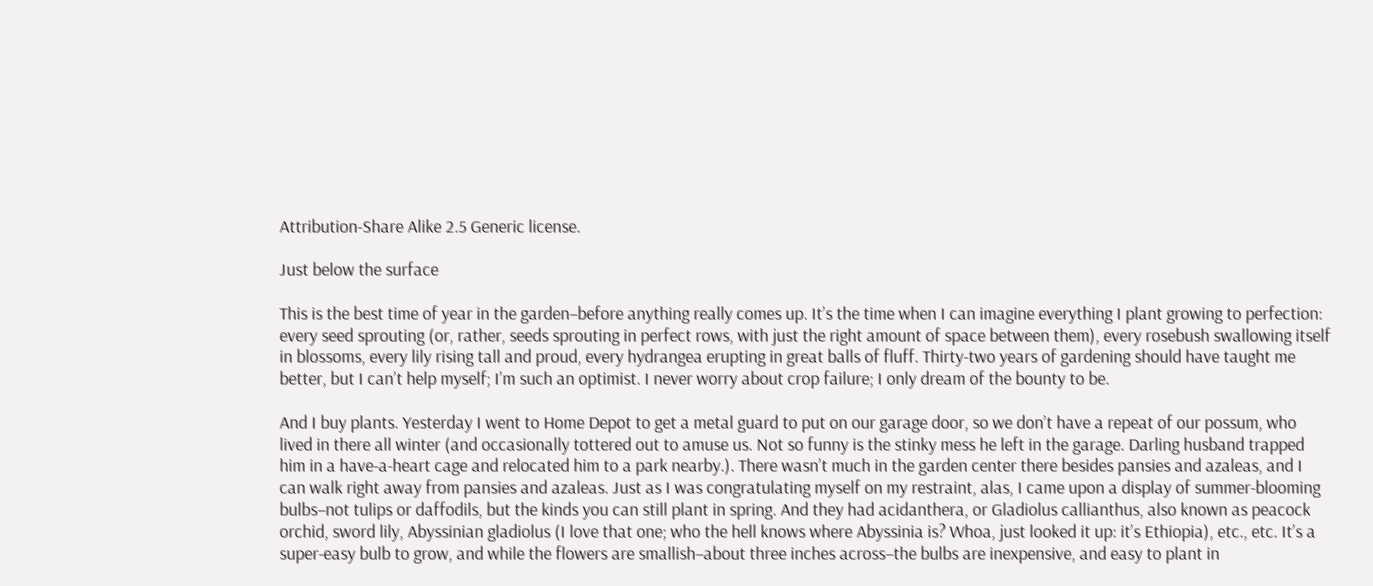Attribution-Share Alike 2.5 Generic license.

Just below the surface

This is the best time of year in the garden–before anything really comes up. It’s the time when I can imagine everything I plant growing to perfection: every seed sprouting (or, rather, seeds sprouting in perfect rows, with just the right amount of space between them), every rosebush swallowing itself in blossoms, every lily rising tall and proud, every hydrangea erupting in great balls of fluff. Thirty-two years of gardening should have taught me better, but I can’t help myself; I’m such an optimist. I never worry about crop failure; I only dream of the bounty to be.

And I buy plants. Yesterday I went to Home Depot to get a metal guard to put on our garage door, so we don’t have a repeat of our possum, who lived in there all winter (and occasionally tottered out to amuse us. Not so funny is the stinky mess he left in the garage. Darling husband trapped him in a have-a-heart cage and relocated him to a park nearby.). There wasn’t much in the garden center there besides pansies and azaleas, and I can walk right away from pansies and azaleas. Just as I was congratulating myself on my restraint, alas, I came upon a display of summer-blooming bulbs–not tulips or daffodils, but the kinds you can still plant in spring. And they had acidanthera, or Gladiolus callianthus, also known as peacock orchid, sword lily, Abyssinian gladiolus (I love that one; who the hell knows where Abyssinia is? Whoa, just looked it up: it’s Ethiopia), etc., etc. It’s a super-easy bulb to grow, and while the flowers are smallish–about three inches across–the bulbs are inexpensive, and easy to plant in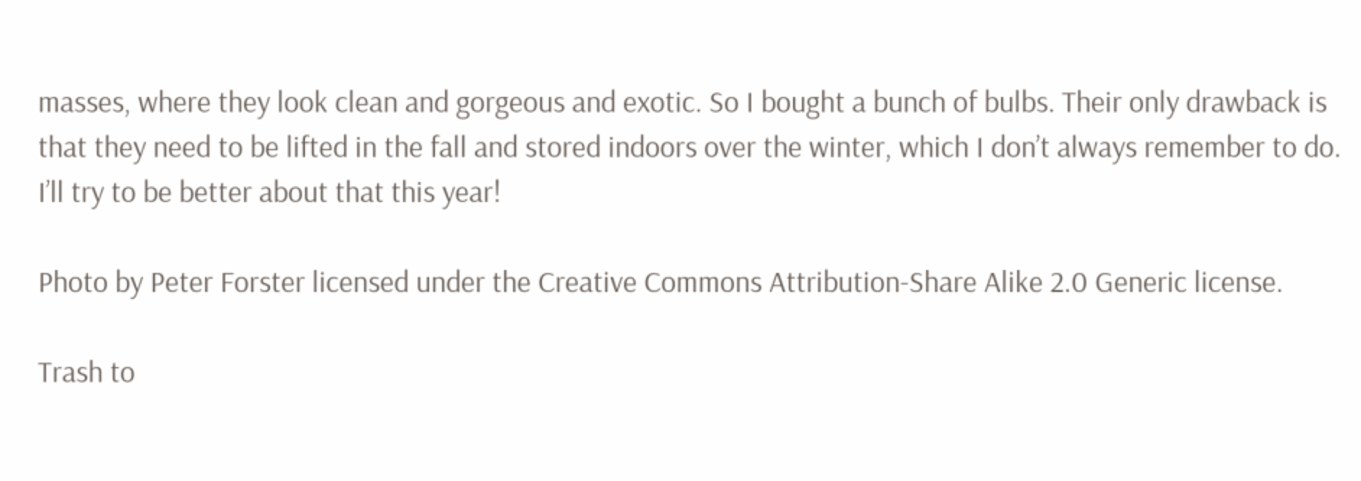masses, where they look clean and gorgeous and exotic. So I bought a bunch of bulbs. Their only drawback is that they need to be lifted in the fall and stored indoors over the winter, which I don’t always remember to do. I’ll try to be better about that this year!

Photo by Peter Forster licensed under the Creative Commons Attribution-Share Alike 2.0 Generic license.

Trash to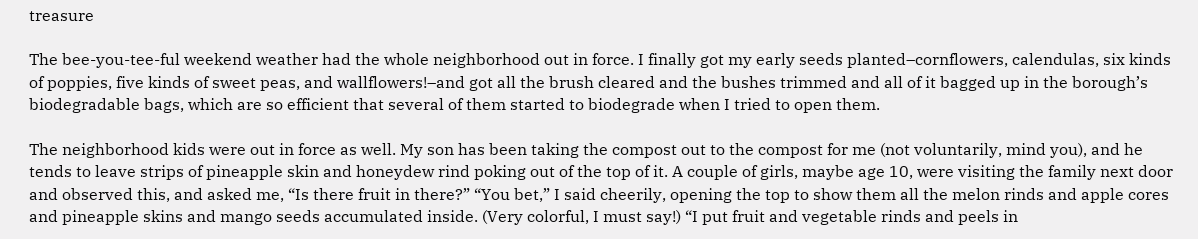treasure

The bee-you-tee-ful weekend weather had the whole neighborhood out in force. I finally got my early seeds planted–cornflowers, calendulas, six kinds of poppies, five kinds of sweet peas, and wallflowers!–and got all the brush cleared and the bushes trimmed and all of it bagged up in the borough’s biodegradable bags, which are so efficient that several of them started to biodegrade when I tried to open them.

The neighborhood kids were out in force as well. My son has been taking the compost out to the compost for me (not voluntarily, mind you), and he tends to leave strips of pineapple skin and honeydew rind poking out of the top of it. A couple of girls, maybe age 10, were visiting the family next door and observed this, and asked me, “Is there fruit in there?” “You bet,” I said cheerily, opening the top to show them all the melon rinds and apple cores and pineapple skins and mango seeds accumulated inside. (Very colorful, I must say!) “I put fruit and vegetable rinds and peels in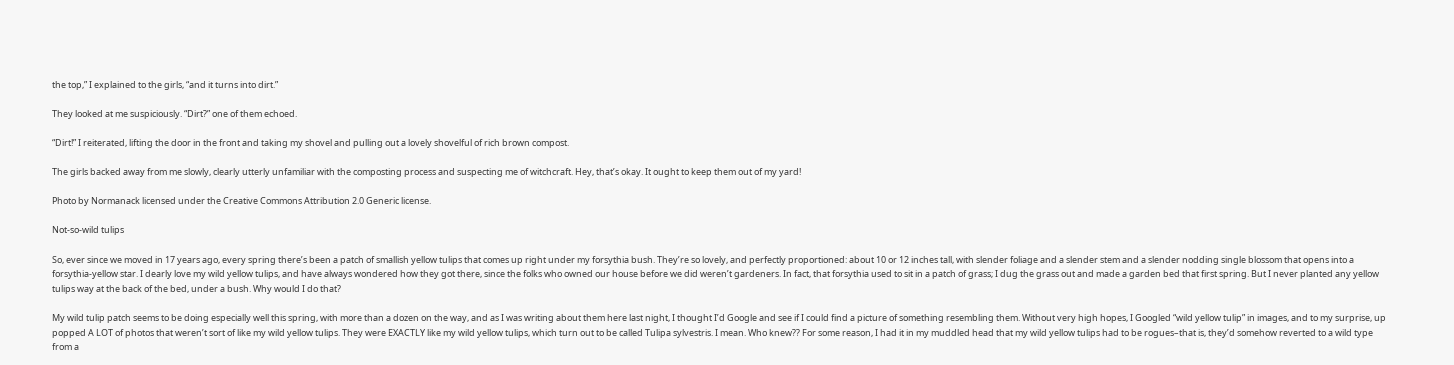the top,” I explained to the girls, “and it turns into dirt.”

They looked at me suspiciously. “Dirt?” one of them echoed.

“Dirt!” I reiterated, lifting the door in the front and taking my shovel and pulling out a lovely shovelful of rich brown compost.

The girls backed away from me slowly, clearly utterly unfamiliar with the composting process and suspecting me of witchcraft. Hey, that’s okay. It ought to keep them out of my yard!

Photo by Normanack licensed under the Creative Commons Attribution 2.0 Generic license.

Not-so-wild tulips

So, ever since we moved in 17 years ago, every spring there’s been a patch of smallish yellow tulips that comes up right under my forsythia bush. They’re so lovely, and perfectly proportioned: about 10 or 12 inches tall, with slender foliage and a slender stem and a slender nodding single blossom that opens into a forsythia-yellow star. I dearly love my wild yellow tulips, and have always wondered how they got there, since the folks who owned our house before we did weren’t gardeners. In fact, that forsythia used to sit in a patch of grass; I dug the grass out and made a garden bed that first spring. But I never planted any yellow tulips way at the back of the bed, under a bush. Why would I do that?

My wild tulip patch seems to be doing especially well this spring, with more than a dozen on the way, and as I was writing about them here last night, I thought I’d Google and see if I could find a picture of something resembling them. Without very high hopes, I Googled “wild yellow tulip” in images, and to my surprise, up popped A LOT of photos that weren’t sort of like my wild yellow tulips. They were EXACTLY like my wild yellow tulips, which turn out to be called Tulipa sylvestris. I mean. Who knew?? For some reason, I had it in my muddled head that my wild yellow tulips had to be rogues–that is, they’d somehow reverted to a wild type from a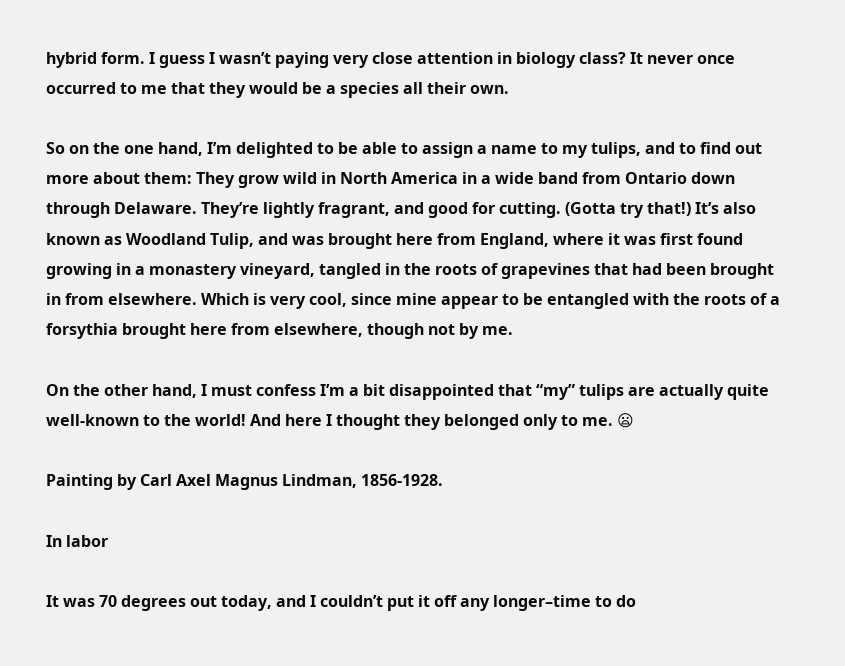hybrid form. I guess I wasn’t paying very close attention in biology class? It never once occurred to me that they would be a species all their own.

So on the one hand, I’m delighted to be able to assign a name to my tulips, and to find out more about them: They grow wild in North America in a wide band from Ontario down through Delaware. They’re lightly fragrant, and good for cutting. (Gotta try that!) It’s also known as Woodland Tulip, and was brought here from England, where it was first found growing in a monastery vineyard, tangled in the roots of grapevines that had been brought in from elsewhere. Which is very cool, since mine appear to be entangled with the roots of a forsythia brought here from elsewhere, though not by me.

On the other hand, I must confess I’m a bit disappointed that “my” tulips are actually quite well-known to the world! And here I thought they belonged only to me. 😦

Painting by Carl Axel Magnus Lindman, 1856-1928.

In labor

It was 70 degrees out today, and I couldn’t put it off any longer–time to do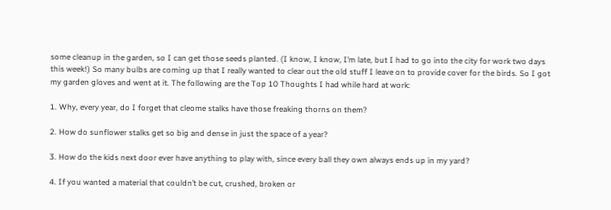some cleanup in the garden, so I can get those seeds planted. (I know, I know, I’m late, but I had to go into the city for work two days this week!) So many bulbs are coming up that I really wanted to clear out the old stuff I leave on to provide cover for the birds. So I got my garden gloves and went at it. The following are the Top 10 Thoughts I had while hard at work:

1. Why, every year, do I forget that cleome stalks have those freaking thorns on them?

2. How do sunflower stalks get so big and dense in just the space of a year?

3. How do the kids next door ever have anything to play with, since every ball they own always ends up in my yard?

4. If you wanted a material that couldn’t be cut, crushed, broken or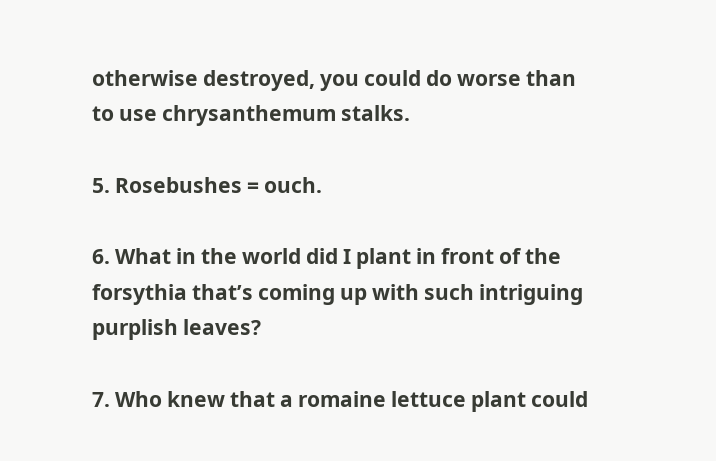otherwise destroyed, you could do worse than to use chrysanthemum stalks.

5. Rosebushes = ouch.

6. What in the world did I plant in front of the forsythia that’s coming up with such intriguing purplish leaves?

7. Who knew that a romaine lettuce plant could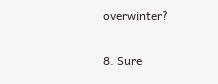overwinter?

8. Sure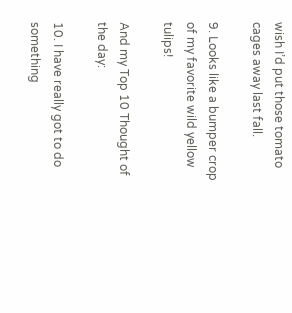wish I’d put those tomato cages away last fall.

9. Looks like a bumper crop of my favorite wild yellow tulips!

And my Top 10 Thought of the day:

10. I have really got to do something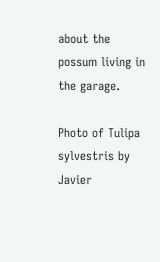about the possum living in the garage.

Photo of Tulipa sylvestris by Javier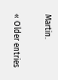Martin.

« Older entries